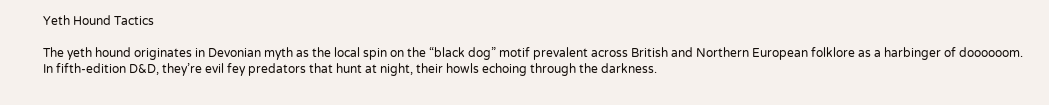Yeth Hound Tactics

The yeth hound originates in Devonian myth as the local spin on the “black dog” motif prevalent across British and Northern European folklore as a harbinger of doooooom. In fifth-edition D&D, they’re evil fey predators that hunt at night, their howls echoing through the darkness.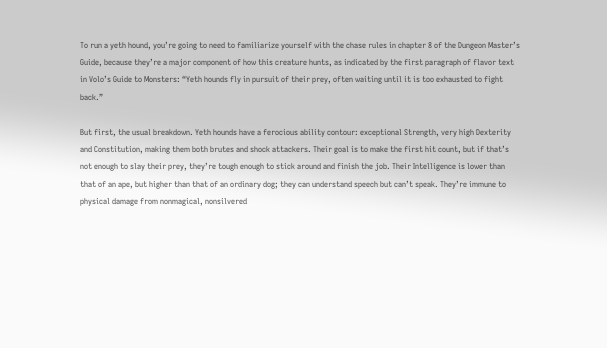To run a yeth hound, you’re going to need to familiarize yourself with the chase rules in chapter 8 of the Dungeon Master’s Guide, because they’re a major component of how this creature hunts, as indicated by the first paragraph of flavor text in Volo’s Guide to Monsters: “Yeth hounds fly in pursuit of their prey, often waiting until it is too exhausted to fight back.”

But first, the usual breakdown. Yeth hounds have a ferocious ability contour: exceptional Strength, very high Dexterity and Constitution, making them both brutes and shock attackers. Their goal is to make the first hit count, but if that’s not enough to slay their prey, they’re tough enough to stick around and finish the job. Their Intelligence is lower than that of an ape, but higher than that of an ordinary dog; they can understand speech but can’t speak. They’re immune to physical damage from nonmagical, nonsilvered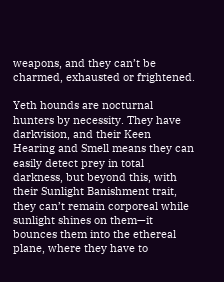weapons, and they can’t be charmed, exhausted or frightened.

Yeth hounds are nocturnal hunters by necessity. They have darkvision, and their Keen Hearing and Smell means they can easily detect prey in total darkness, but beyond this, with their Sunlight Banishment trait, they can’t remain corporeal while sunlight shines on them—it bounces them into the ethereal plane, where they have to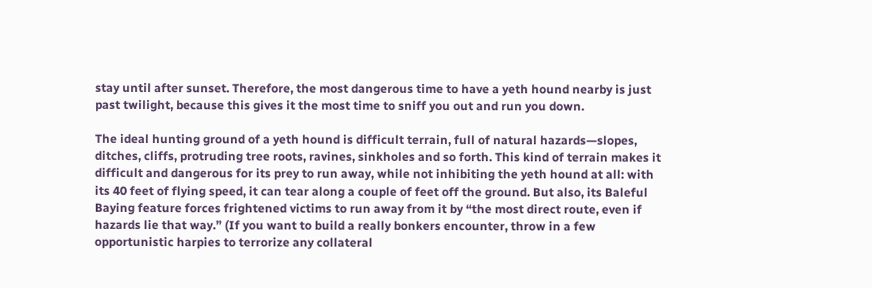stay until after sunset. Therefore, the most dangerous time to have a yeth hound nearby is just past twilight, because this gives it the most time to sniff you out and run you down.

The ideal hunting ground of a yeth hound is difficult terrain, full of natural hazards—slopes, ditches, cliffs, protruding tree roots, ravines, sinkholes and so forth. This kind of terrain makes it difficult and dangerous for its prey to run away, while not inhibiting the yeth hound at all: with its 40 feet of flying speed, it can tear along a couple of feet off the ground. But also, its Baleful Baying feature forces frightened victims to run away from it by “the most direct route, even if hazards lie that way.” (If you want to build a really bonkers encounter, throw in a few opportunistic harpies to terrorize any collateral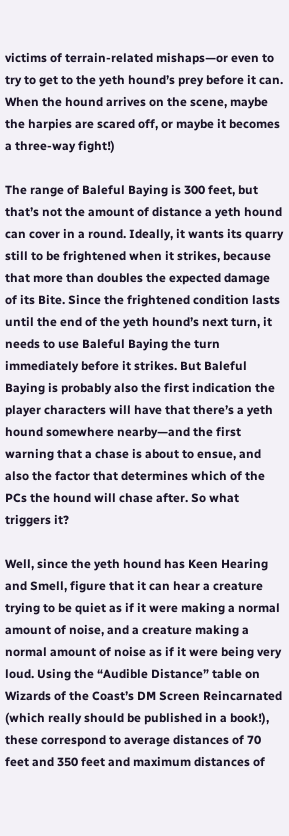victims of terrain-related mishaps—or even to try to get to the yeth hound’s prey before it can. When the hound arrives on the scene, maybe the harpies are scared off, or maybe it becomes a three-way fight!)

The range of Baleful Baying is 300 feet, but that’s not the amount of distance a yeth hound can cover in a round. Ideally, it wants its quarry still to be frightened when it strikes, because that more than doubles the expected damage of its Bite. Since the frightened condition lasts until the end of the yeth hound’s next turn, it needs to use Baleful Baying the turn immediately before it strikes. But Baleful Baying is probably also the first indication the player characters will have that there’s a yeth hound somewhere nearby—and the first warning that a chase is about to ensue, and also the factor that determines which of the PCs the hound will chase after. So what triggers it?

Well, since the yeth hound has Keen Hearing and Smell, figure that it can hear a creature trying to be quiet as if it were making a normal amount of noise, and a creature making a normal amount of noise as if it were being very loud. Using the “Audible Distance” table on Wizards of the Coast’s DM Screen Reincarnated (which really should be published in a book!), these correspond to average distances of 70 feet and 350 feet and maximum distances of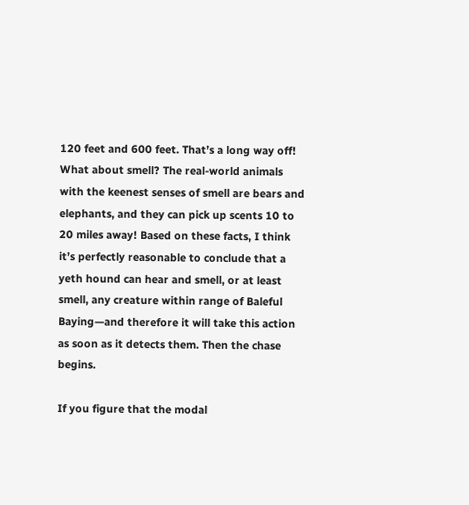120 feet and 600 feet. That’s a long way off! What about smell? The real-world animals with the keenest senses of smell are bears and elephants, and they can pick up scents 10 to 20 miles away! Based on these facts, I think it’s perfectly reasonable to conclude that a yeth hound can hear and smell, or at least smell, any creature within range of Baleful Baying—and therefore it will take this action as soon as it detects them. Then the chase begins.

If you figure that the modal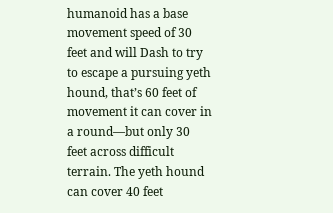humanoid has a base movement speed of 30 feet and will Dash to try to escape a pursuing yeth hound, that’s 60 feet of movement it can cover in a round—but only 30 feet across difficult terrain. The yeth hound can cover 40 feet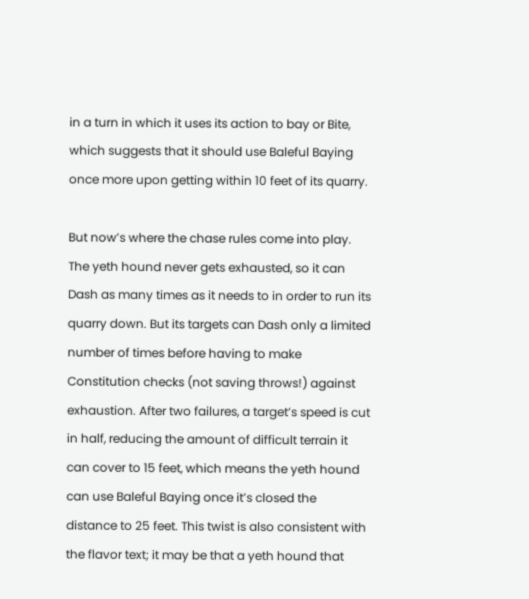in a turn in which it uses its action to bay or Bite, which suggests that it should use Baleful Baying once more upon getting within 10 feet of its quarry.

But now’s where the chase rules come into play. The yeth hound never gets exhausted, so it can Dash as many times as it needs to in order to run its quarry down. But its targets can Dash only a limited number of times before having to make Constitution checks (not saving throws!) against exhaustion. After two failures, a target’s speed is cut in half, reducing the amount of difficult terrain it can cover to 15 feet, which means the yeth hound can use Baleful Baying once it’s closed the distance to 25 feet. This twist is also consistent with the flavor text; it may be that a yeth hound that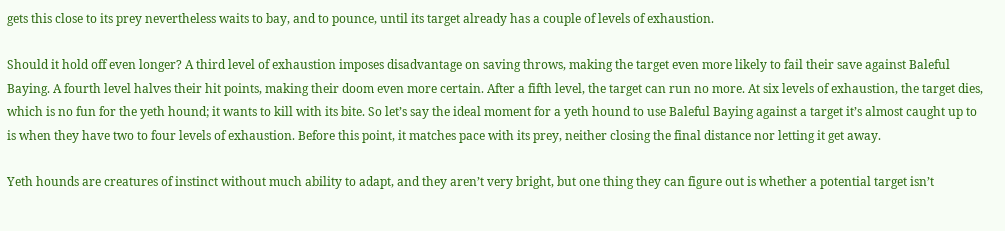gets this close to its prey nevertheless waits to bay, and to pounce, until its target already has a couple of levels of exhaustion.

Should it hold off even longer? A third level of exhaustion imposes disadvantage on saving throws, making the target even more likely to fail their save against Baleful Baying. A fourth level halves their hit points, making their doom even more certain. After a fifth level, the target can run no more. At six levels of exhaustion, the target dies, which is no fun for the yeth hound; it wants to kill with its bite. So let’s say the ideal moment for a yeth hound to use Baleful Baying against a target it’s almost caught up to is when they have two to four levels of exhaustion. Before this point, it matches pace with its prey, neither closing the final distance nor letting it get away.

Yeth hounds are creatures of instinct without much ability to adapt, and they aren’t very bright, but one thing they can figure out is whether a potential target isn’t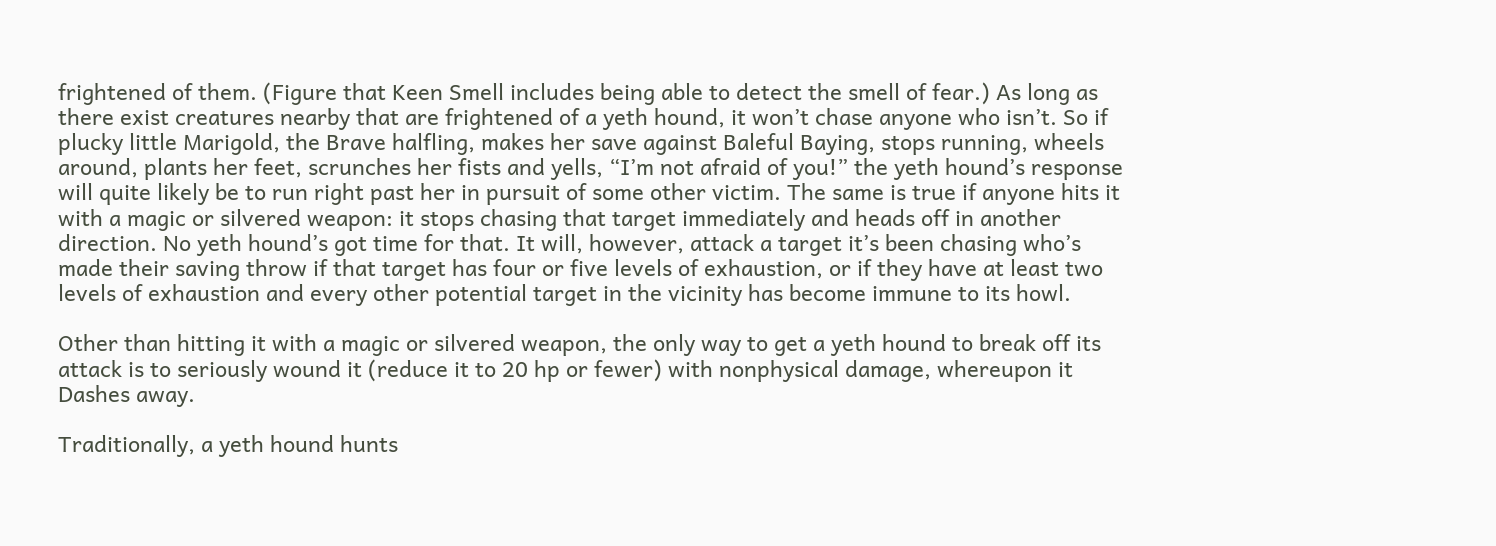frightened of them. (Figure that Keen Smell includes being able to detect the smell of fear.) As long as there exist creatures nearby that are frightened of a yeth hound, it won’t chase anyone who isn’t. So if plucky little Marigold, the Brave halfling, makes her save against Baleful Baying, stops running, wheels around, plants her feet, scrunches her fists and yells, “I’m not afraid of you!” the yeth hound’s response will quite likely be to run right past her in pursuit of some other victim. The same is true if anyone hits it with a magic or silvered weapon: it stops chasing that target immediately and heads off in another direction. No yeth hound’s got time for that. It will, however, attack a target it’s been chasing who’s made their saving throw if that target has four or five levels of exhaustion, or if they have at least two levels of exhaustion and every other potential target in the vicinity has become immune to its howl.

Other than hitting it with a magic or silvered weapon, the only way to get a yeth hound to break off its attack is to seriously wound it (reduce it to 20 hp or fewer) with nonphysical damage, whereupon it Dashes away.

Traditionally, a yeth hound hunts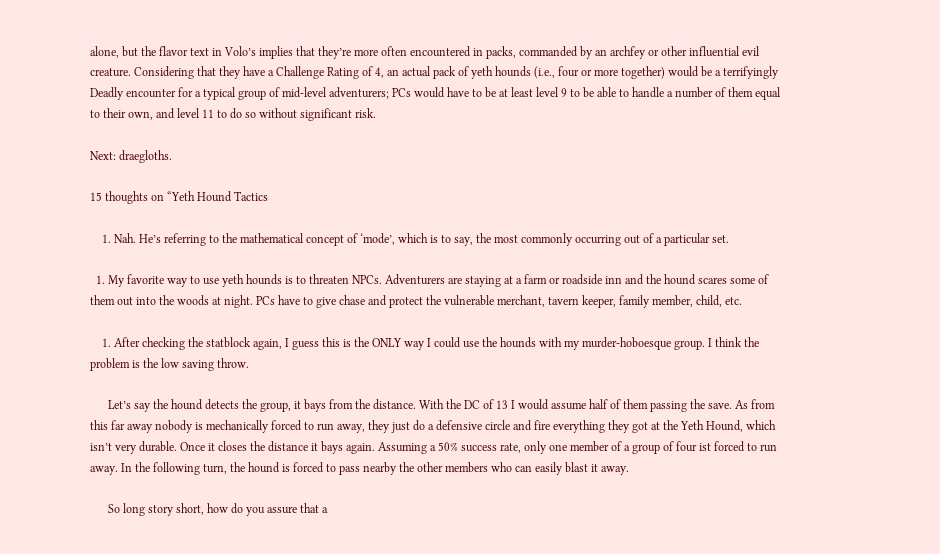alone, but the flavor text in Volo’s implies that they’re more often encountered in packs, commanded by an archfey or other influential evil creature. Considering that they have a Challenge Rating of 4, an actual pack of yeth hounds (i.e., four or more together) would be a terrifyingly Deadly encounter for a typical group of mid-level adventurers; PCs would have to be at least level 9 to be able to handle a number of them equal to their own, and level 11 to do so without significant risk.

Next: draegloths.

15 thoughts on “Yeth Hound Tactics

    1. Nah. He’s referring to the mathematical concept of ‘mode’, which is to say, the most commonly occurring out of a particular set.

  1. My favorite way to use yeth hounds is to threaten NPCs. Adventurers are staying at a farm or roadside inn and the hound scares some of them out into the woods at night. PCs have to give chase and protect the vulnerable merchant, tavern keeper, family member, child, etc.

    1. After checking the statblock again, I guess this is the ONLY way I could use the hounds with my murder-hoboesque group. I think the problem is the low saving throw.

      Let’s say the hound detects the group, it bays from the distance. With the DC of 13 I would assume half of them passing the save. As from this far away nobody is mechanically forced to run away, they just do a defensive circle and fire everything they got at the Yeth Hound, which isn’t very durable. Once it closes the distance it bays again. Assuming a 50% success rate, only one member of a group of four ist forced to run away. In the following turn, the hound is forced to pass nearby the other members who can easily blast it away.

      So long story short, how do you assure that a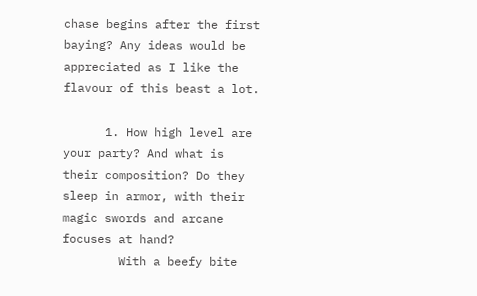chase begins after the first baying? Any ideas would be appreciated as I like the flavour of this beast a lot.

      1. How high level are your party? And what is their composition? Do they sleep in armor, with their magic swords and arcane focuses at hand?
        With a beefy bite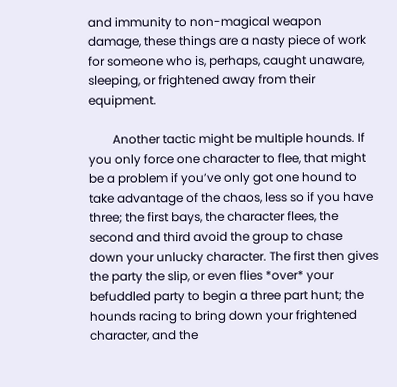and immunity to non-magical weapon damage, these things are a nasty piece of work for someone who is, perhaps, caught unaware, sleeping, or frightened away from their equipment.

        Another tactic might be multiple hounds. If you only force one character to flee, that might be a problem if you’ve only got one hound to take advantage of the chaos, less so if you have three; the first bays, the character flees, the second and third avoid the group to chase down your unlucky character. The first then gives the party the slip, or even flies *over* your befuddled party to begin a three part hunt; the hounds racing to bring down your frightened character, and the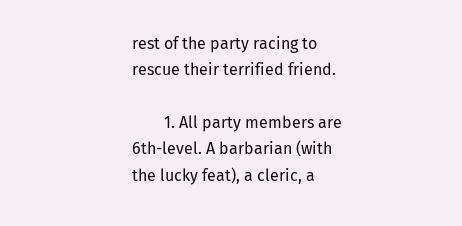rest of the party racing to rescue their terrified friend.

        1. All party members are 6th-level. A barbarian (with the lucky feat), a cleric, a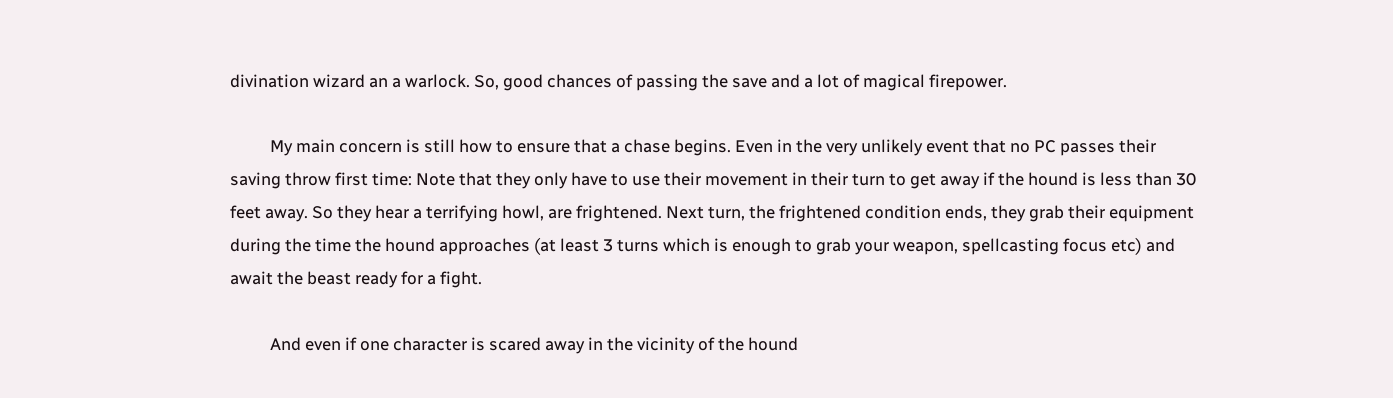divination wizard an a warlock. So, good chances of passing the save and a lot of magical firepower.

          My main concern is still how to ensure that a chase begins. Even in the very unlikely event that no PC passes their saving throw first time: Note that they only have to use their movement in their turn to get away if the hound is less than 30 feet away. So they hear a terrifying howl, are frightened. Next turn, the frightened condition ends, they grab their equipment during the time the hound approaches (at least 3 turns which is enough to grab your weapon, spellcasting focus etc) and await the beast ready for a fight.

          And even if one character is scared away in the vicinity of the hound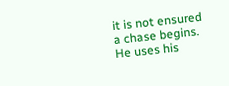it is not ensured a chase begins. He uses his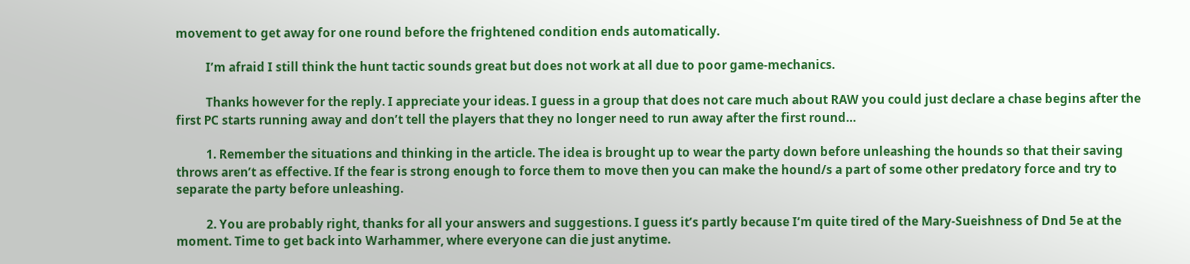movement to get away for one round before the frightened condition ends automatically.

          I’m afraid I still think the hunt tactic sounds great but does not work at all due to poor game-mechanics.

          Thanks however for the reply. I appreciate your ideas. I guess in a group that does not care much about RAW you could just declare a chase begins after the first PC starts running away and don’t tell the players that they no longer need to run away after the first round…

          1. Remember the situations and thinking in the article. The idea is brought up to wear the party down before unleashing the hounds so that their saving throws aren’t as effective. If the fear is strong enough to force them to move then you can make the hound/s a part of some other predatory force and try to separate the party before unleashing.

          2. You are probably right, thanks for all your answers and suggestions. I guess it’s partly because I’m quite tired of the Mary-Sueishness of Dnd 5e at the moment. Time to get back into Warhammer, where everyone can die just anytime.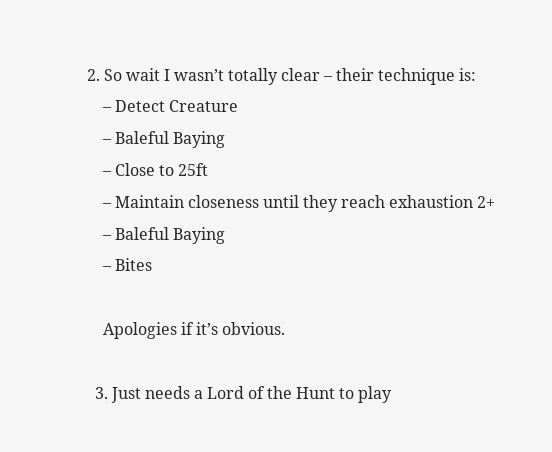2. So wait I wasn’t totally clear – their technique is:
    – Detect Creature
    – Baleful Baying
    – Close to 25ft
    – Maintain closeness until they reach exhaustion 2+
    – Baleful Baying
    – Bites

    Apologies if it’s obvious.

  3. Just needs a Lord of the Hunt to play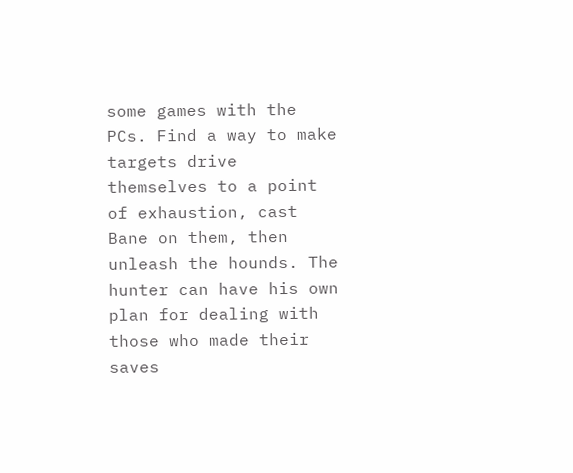some games with the PCs. Find a way to make targets drive themselves to a point of exhaustion, cast Bane on them, then unleash the hounds. The hunter can have his own plan for dealing with those who made their saves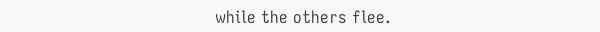while the others flee.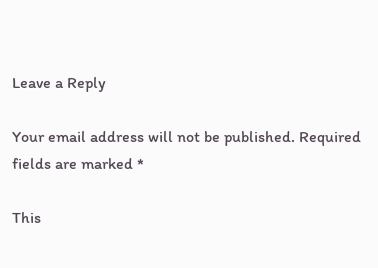Leave a Reply

Your email address will not be published. Required fields are marked *

This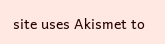site uses Akismet to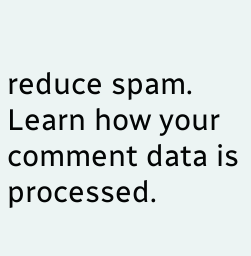reduce spam. Learn how your comment data is processed.